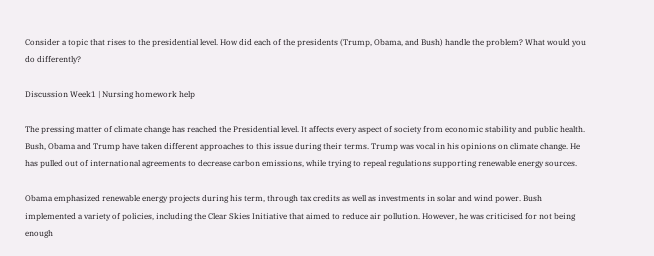Consider a topic that rises to the presidential level. How did each of the presidents (Trump, Obama, and Bush) handle the problem? What would you do differently?

Discussion Week1 | Nursing homework help

The pressing matter of climate change has reached the Presidential level. It affects every aspect of society from economic stability and public health. Bush, Obama and Trump have taken different approaches to this issue during their terms. Trump was vocal in his opinions on climate change. He has pulled out of international agreements to decrease carbon emissions, while trying to repeal regulations supporting renewable energy sources.

Obama emphasized renewable energy projects during his term, through tax credits as well as investments in solar and wind power. Bush implemented a variety of policies, including the Clear Skies Initiative that aimed to reduce air pollution. However, he was criticised for not being enough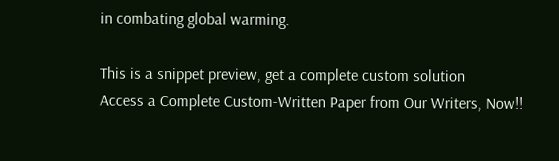in combating global warming.

This is a snippet preview, get a complete custom solution
Access a Complete Custom-Written Paper from Our Writers, Now!!